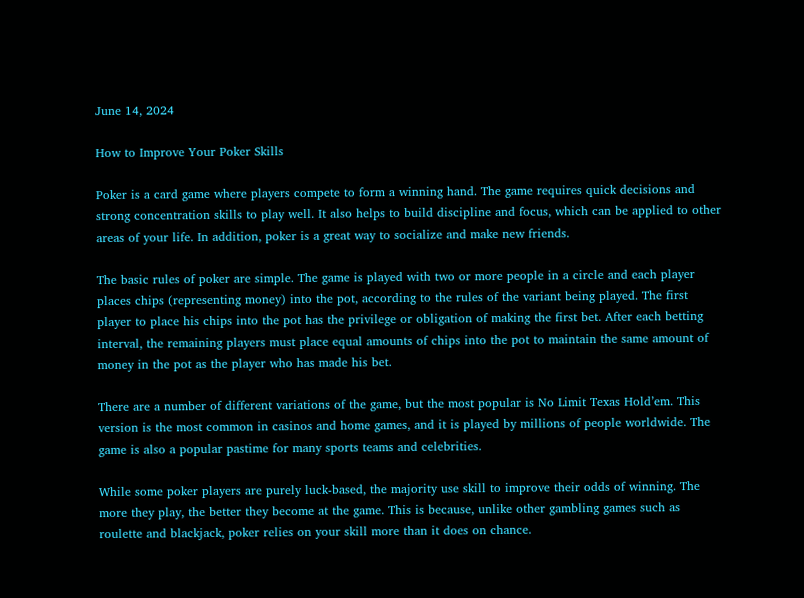June 14, 2024

How to Improve Your Poker Skills

Poker is a card game where players compete to form a winning hand. The game requires quick decisions and strong concentration skills to play well. It also helps to build discipline and focus, which can be applied to other areas of your life. In addition, poker is a great way to socialize and make new friends.

The basic rules of poker are simple. The game is played with two or more people in a circle and each player places chips (representing money) into the pot, according to the rules of the variant being played. The first player to place his chips into the pot has the privilege or obligation of making the first bet. After each betting interval, the remaining players must place equal amounts of chips into the pot to maintain the same amount of money in the pot as the player who has made his bet.

There are a number of different variations of the game, but the most popular is No Limit Texas Hold’em. This version is the most common in casinos and home games, and it is played by millions of people worldwide. The game is also a popular pastime for many sports teams and celebrities.

While some poker players are purely luck-based, the majority use skill to improve their odds of winning. The more they play, the better they become at the game. This is because, unlike other gambling games such as roulette and blackjack, poker relies on your skill more than it does on chance.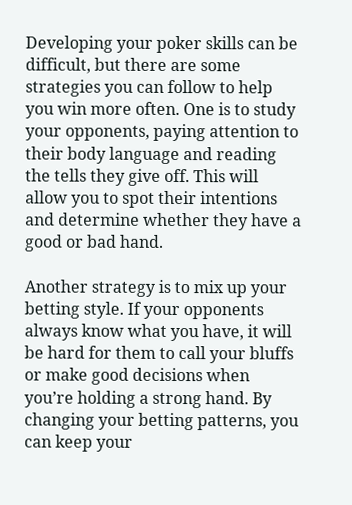Developing your poker skills can be difficult, but there are some strategies you can follow to help you win more often. One is to study your opponents, paying attention to their body language and reading the tells they give off. This will allow you to spot their intentions and determine whether they have a good or bad hand.

Another strategy is to mix up your betting style. If your opponents always know what you have, it will be hard for them to call your bluffs or make good decisions when you’re holding a strong hand. By changing your betting patterns, you can keep your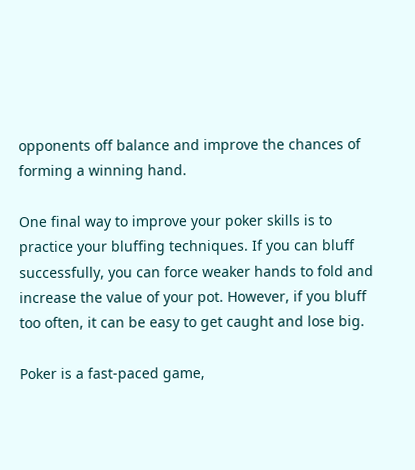opponents off balance and improve the chances of forming a winning hand.

One final way to improve your poker skills is to practice your bluffing techniques. If you can bluff successfully, you can force weaker hands to fold and increase the value of your pot. However, if you bluff too often, it can be easy to get caught and lose big.

Poker is a fast-paced game,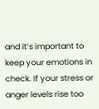and it’s important to keep your emotions in check. If your stress or anger levels rise too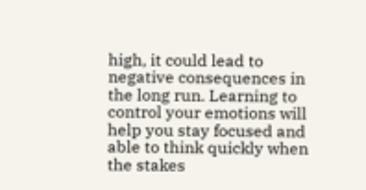high, it could lead to negative consequences in the long run. Learning to control your emotions will help you stay focused and able to think quickly when the stakes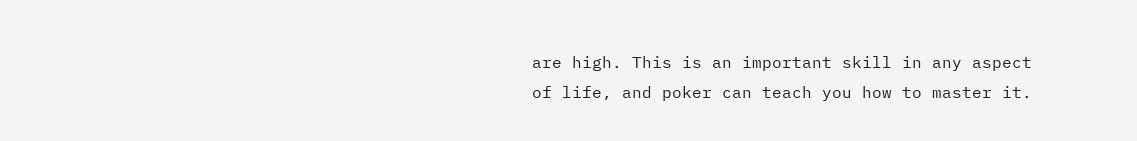are high. This is an important skill in any aspect of life, and poker can teach you how to master it.